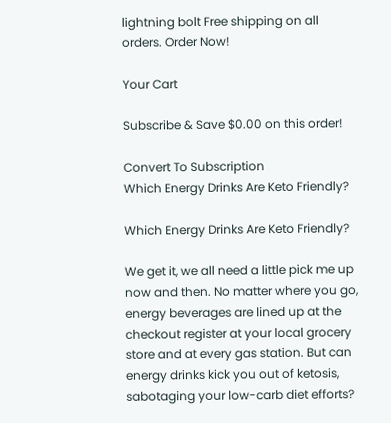lightning bolt Free shipping on all orders. Order Now!

Your Cart

Subscribe & Save $0.00 on this order!

Convert To Subscription
Which Energy Drinks Are Keto Friendly?

Which Energy Drinks Are Keto Friendly?

We get it, we all need a little pick me up now and then. No matter where you go, energy beverages are lined up at the checkout register at your local grocery store and at every gas station. But can energy drinks kick you out of ketosis, sabotaging your low-carb diet efforts?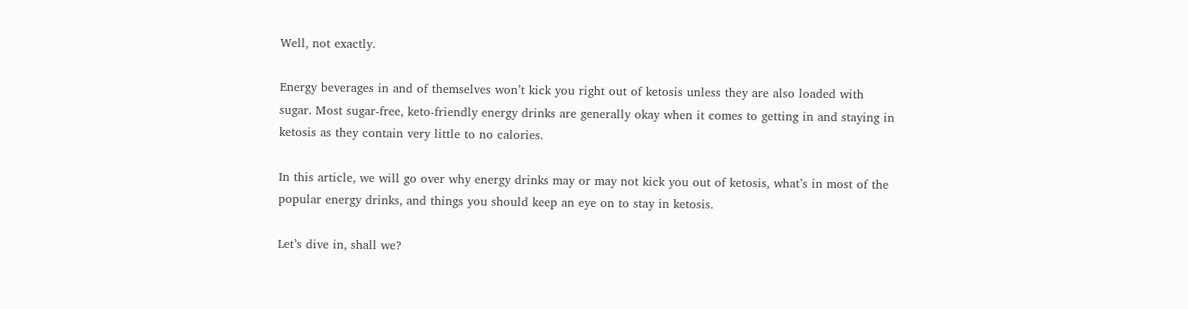Well, not exactly.

Energy beverages in and of themselves won’t kick you right out of ketosis unless they are also loaded with sugar. Most sugar-free, keto-friendly energy drinks are generally okay when it comes to getting in and staying in ketosis as they contain very little to no calories.

In this article, we will go over why energy drinks may or may not kick you out of ketosis, what’s in most of the popular energy drinks, and things you should keep an eye on to stay in ketosis.

Let’s dive in, shall we?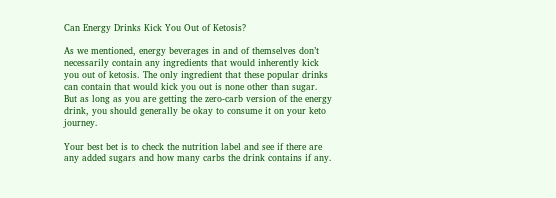Can Energy Drinks Kick You Out of Ketosis?

As we mentioned, energy beverages in and of themselves don’t necessarily contain any ingredients that would inherently kick you out of ketosis. The only ingredient that these popular drinks can contain that would kick you out is none other than sugar. But as long as you are getting the zero-carb version of the energy drink, you should generally be okay to consume it on your keto journey.

Your best bet is to check the nutrition label and see if there are any added sugars and how many carbs the drink contains if any.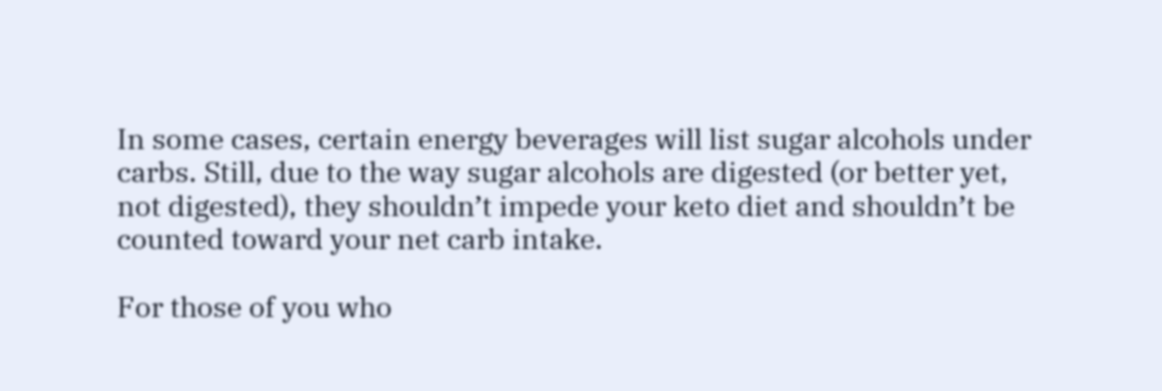In some cases, certain energy beverages will list sugar alcohols under carbs. Still, due to the way sugar alcohols are digested (or better yet, not digested), they shouldn’t impede your keto diet and shouldn’t be counted toward your net carb intake.

For those of you who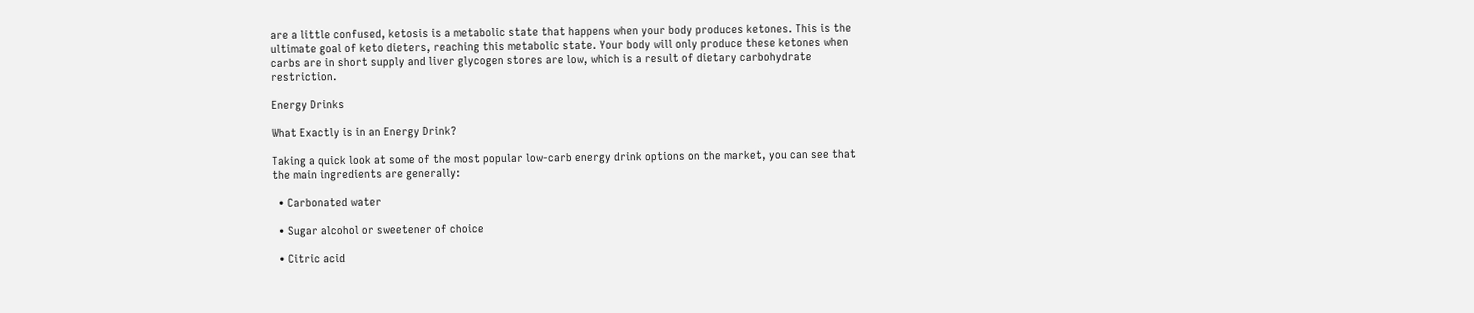are a little confused, ketosis is a metabolic state that happens when your body produces ketones. This is the ultimate goal of keto dieters, reaching this metabolic state. Your body will only produce these ketones when carbs are in short supply and liver glycogen stores are low, which is a result of dietary carbohydrate restriction.

Energy Drinks

What Exactly is in an Energy Drink?

Taking a quick look at some of the most popular low-carb energy drink options on the market, you can see that the main ingredients are generally:

  • Carbonated water

  • Sugar alcohol or sweetener of choice

  • Citric acid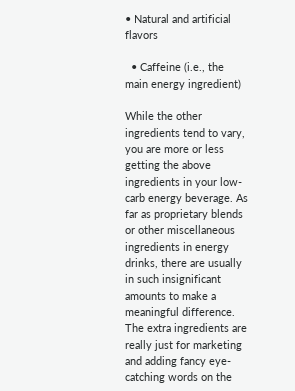• Natural and artificial flavors

  • Caffeine (i.e., the main energy ingredient)

While the other ingredients tend to vary, you are more or less getting the above ingredients in your low-carb energy beverage. As far as proprietary blends or other miscellaneous ingredients in energy drinks, there are usually in such insignificant amounts to make a meaningful difference. The extra ingredients are really just for marketing and adding fancy eye-catching words on the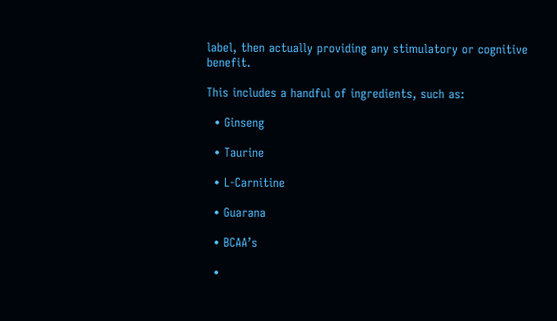label, then actually providing any stimulatory or cognitive benefit.

This includes a handful of ingredients, such as:

  • Ginseng

  • Taurine

  • L-Carnitine

  • Guarana

  • BCAA’s

  •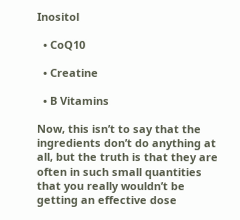Inositol

  • CoQ10

  • Creatine

  • B Vitamins

Now, this isn’t to say that the ingredients don’t do anything at all, but the truth is that they are often in such small quantities that you really wouldn’t be getting an effective dose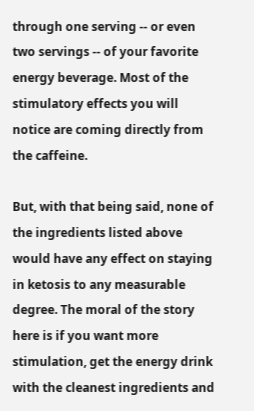through one serving -- or even two servings -- of your favorite energy beverage. Most of the stimulatory effects you will notice are coming directly from the caffeine.

But, with that being said, none of the ingredients listed above would have any effect on staying in ketosis to any measurable degree. The moral of the story here is if you want more stimulation, get the energy drink with the cleanest ingredients and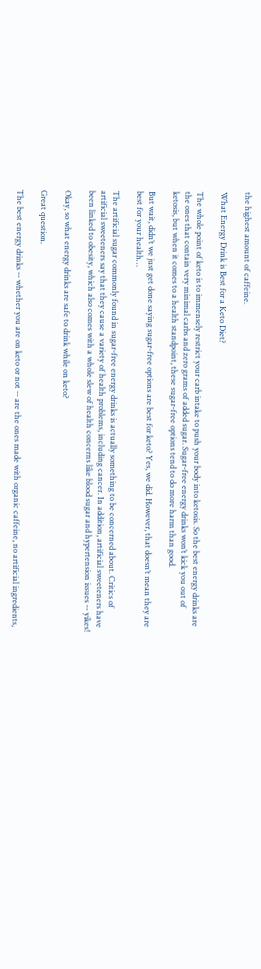the highest amount of caffeine.

What Energy Drink is Best for a Keto Diet?

The whole point of keto is to immensely restrict your carb intake to push your body into ketosis. So the best energy drinks are the ones that contain very minimal carbs and zero grams of added sugar. Sugar-free energy drinks won’t kick you out of ketosis, but when it comes to a health standpoint, these sugar-free options tend to do more harm than good.

But wait, didn’t we just get done saying sugar-free options are best for keto? Yes, we did. However, that doesn’t mean they are best for your health…

The artificial sugar commonly found in sugar-free energy drinks is actually something to be concerned about. Critics of artificial sweeteners say that they cause a variety of health problems, including cancer. In addition, artificial sweeteners have been linked to obesity, which also comes with a whole slew of health concerns like blood sugar and hypertension issues -- yikes!

Okay, so what energy drinks are safe to drink while on keto?

Great question.

The best energy drinks -- whether you are on keto or not -- are the ones made with organic caffeine, no artificial ingredients,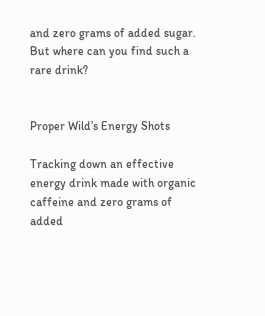and zero grams of added sugar. But where can you find such a rare drink?


Proper Wild’s Energy Shots

Tracking down an effective energy drink made with organic caffeine and zero grams of added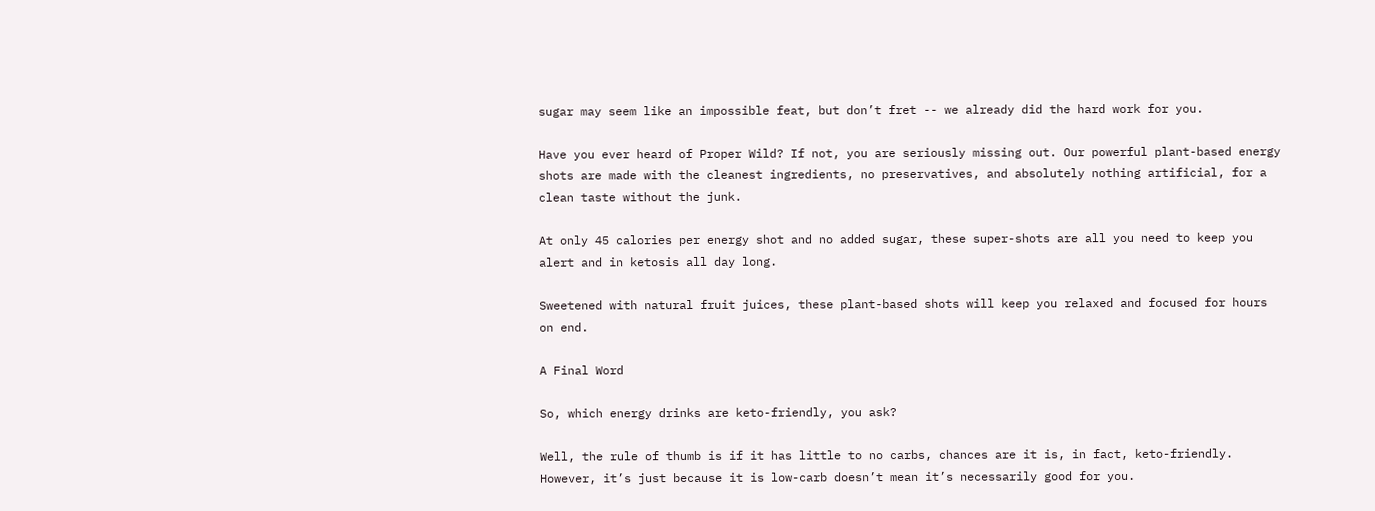sugar may seem like an impossible feat, but don’t fret -- we already did the hard work for you.

Have you ever heard of Proper Wild? If not, you are seriously missing out. Our powerful plant-based energy shots are made with the cleanest ingredients, no preservatives, and absolutely nothing artificial, for a clean taste without the junk.

At only 45 calories per energy shot and no added sugar, these super-shots are all you need to keep you alert and in ketosis all day long.

Sweetened with natural fruit juices, these plant-based shots will keep you relaxed and focused for hours on end.

A Final Word

So, which energy drinks are keto-friendly, you ask?

Well, the rule of thumb is if it has little to no carbs, chances are it is, in fact, keto-friendly. However, it’s just because it is low-carb doesn’t mean it’s necessarily good for you.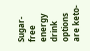Sugar-free energy drink options are keto-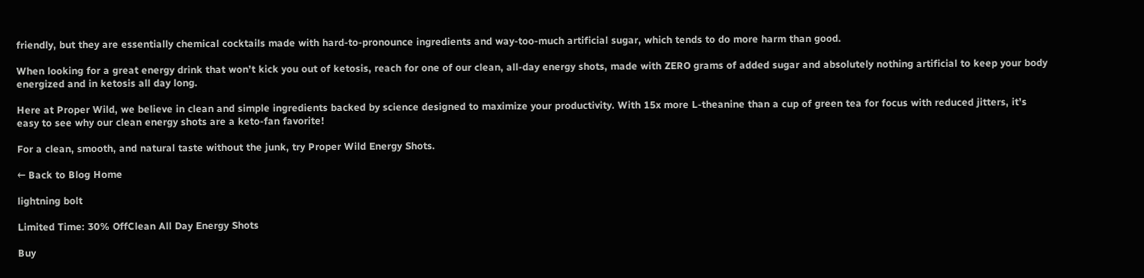friendly, but they are essentially chemical cocktails made with hard-to-pronounce ingredients and way-too-much artificial sugar, which tends to do more harm than good.

When looking for a great energy drink that won’t kick you out of ketosis, reach for one of our clean, all-day energy shots, made with ZERO grams of added sugar and absolutely nothing artificial to keep your body energized and in ketosis all day long.

Here at Proper Wild, we believe in clean and simple ingredients backed by science designed to maximize your productivity. With 15x more L-theanine than a cup of green tea for focus with reduced jitters, it’s easy to see why our clean energy shots are a keto-fan favorite!

For a clean, smooth, and natural taste without the junk, try Proper Wild Energy Shots.

← Back to Blog Home

lightning bolt

Limited Time: 30% OffClean All Day Energy Shots

Buy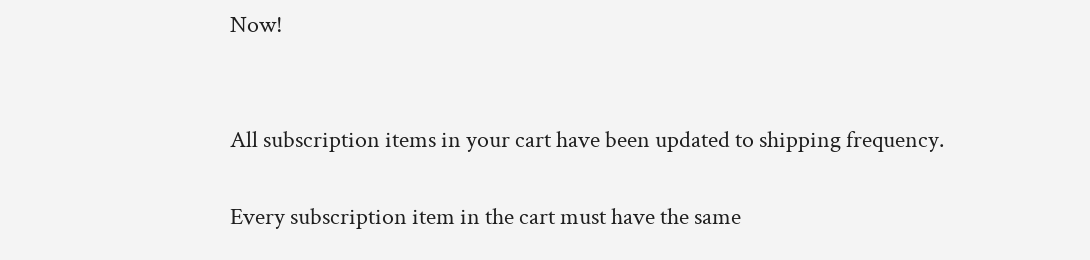Now!


All subscription items in your cart have been updated to shipping frequency.

Every subscription item in the cart must have the same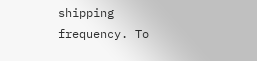shipping frequency. To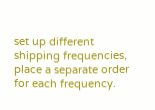set up different shipping frequencies, place a separate order for each frequency.